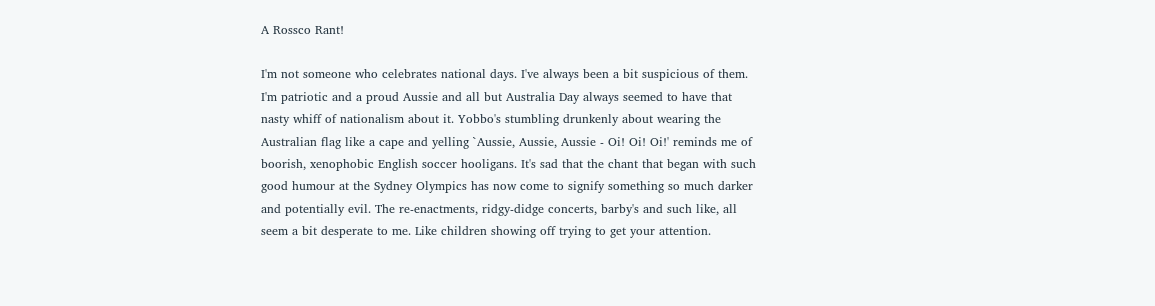A Rossco Rant!

I'm not someone who celebrates national days. I've always been a bit suspicious of them. I'm patriotic and a proud Aussie and all but Australia Day always seemed to have that nasty whiff of nationalism about it. Yobbo's stumbling drunkenly about wearing the Australian flag like a cape and yelling `Aussie, Aussie, Aussie - Oi! Oi! Oi!' reminds me of boorish, xenophobic English soccer hooligans. It's sad that the chant that began with such good humour at the Sydney Olympics has now come to signify something so much darker and potentially evil. The re-enactments, ridgy-didge concerts, barby's and such like, all seem a bit desperate to me. Like children showing off trying to get your attention.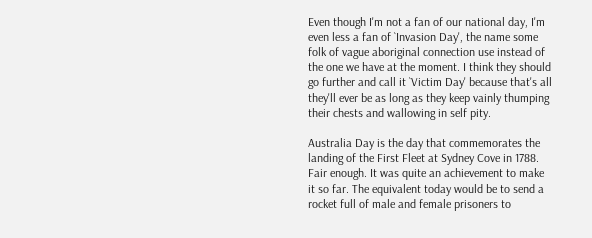Even though I'm not a fan of our national day, I'm even less a fan of `Invasion Day', the name some folk of vague aboriginal connection use instead of the one we have at the moment. I think they should go further and call it `Victim Day' because that's all they'll ever be as long as they keep vainly thumping their chests and wallowing in self pity.

Australia Day is the day that commemorates the landing of the First Fleet at Sydney Cove in 1788. Fair enough. It was quite an achievement to make it so far. The equivalent today would be to send a rocket full of male and female prisoners to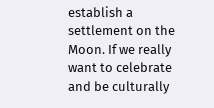establish a settlement on the Moon. If we really want to celebrate and be culturally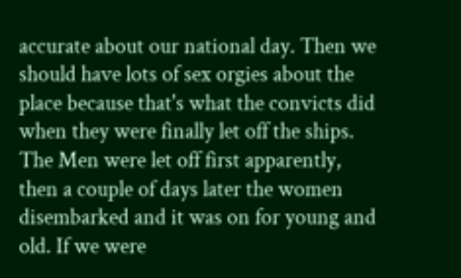accurate about our national day. Then we should have lots of sex orgies about the place because that's what the convicts did when they were finally let off the ships.
The Men were let off first apparently, then a couple of days later the women disembarked and it was on for young and old. If we were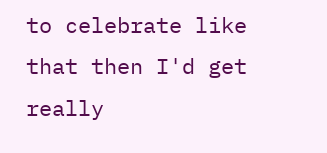to celebrate like that then I'd get really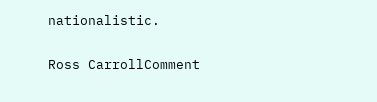nationalistic.

Ross CarrollComment